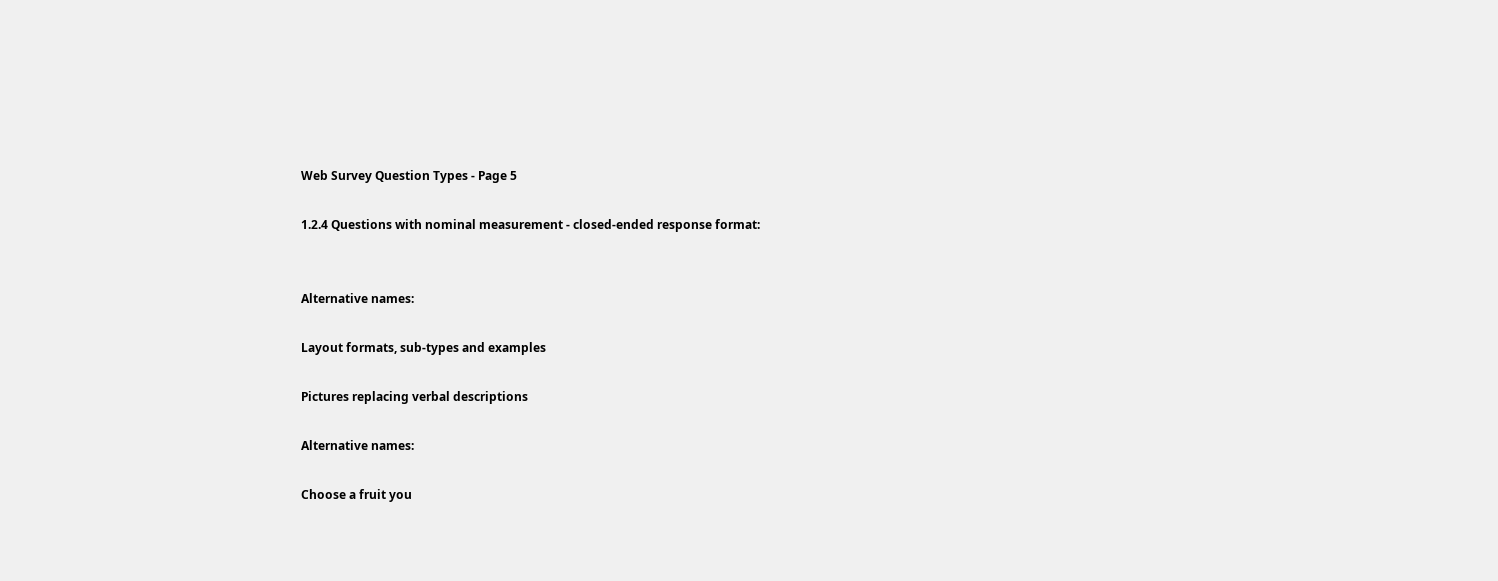Web Survey Question Types - Page 5

1.2.4 Questions with nominal measurement - closed-ended response format:


Alternative names:

Layout formats, sub-types and examples

Pictures replacing verbal descriptions

Alternative names:

Choose a fruit you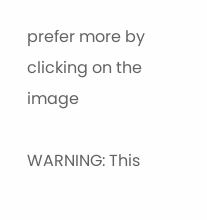prefer more by clicking on the image

WARNING: This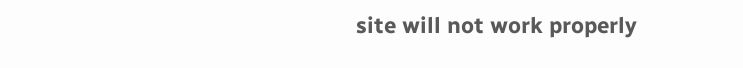site will not work properly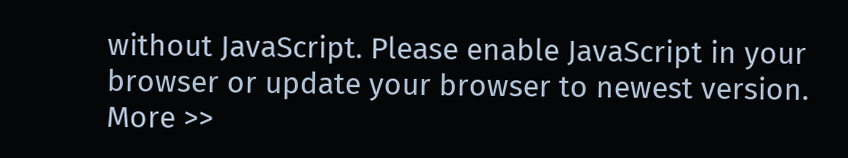without JavaScript. Please enable JavaScript in your browser or update your browser to newest version. More >>